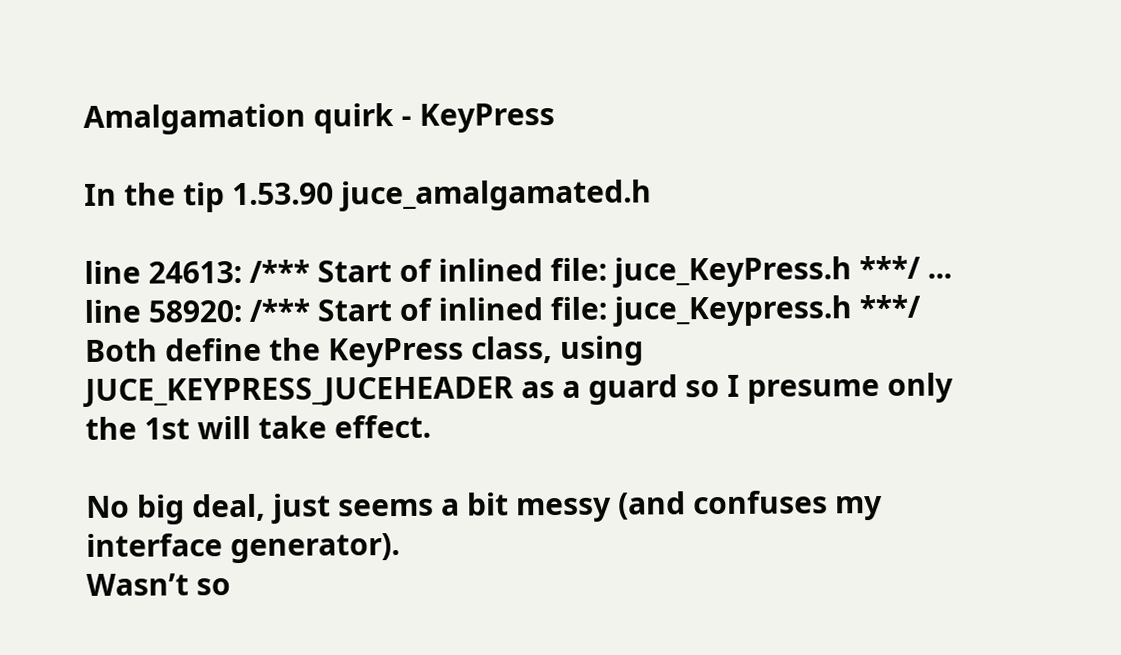Amalgamation quirk - KeyPress

In the tip 1.53.90 juce_amalgamated.h

line 24613: /*** Start of inlined file: juce_KeyPress.h ***/ ... line 58920: /*** Start of inlined file: juce_Keypress.h ***/
Both define the KeyPress class, using JUCE_KEYPRESS_JUCEHEADER as a guard so I presume only the 1st will take effect.

No big deal, just seems a bit messy (and confuses my interface generator).
Wasn’t so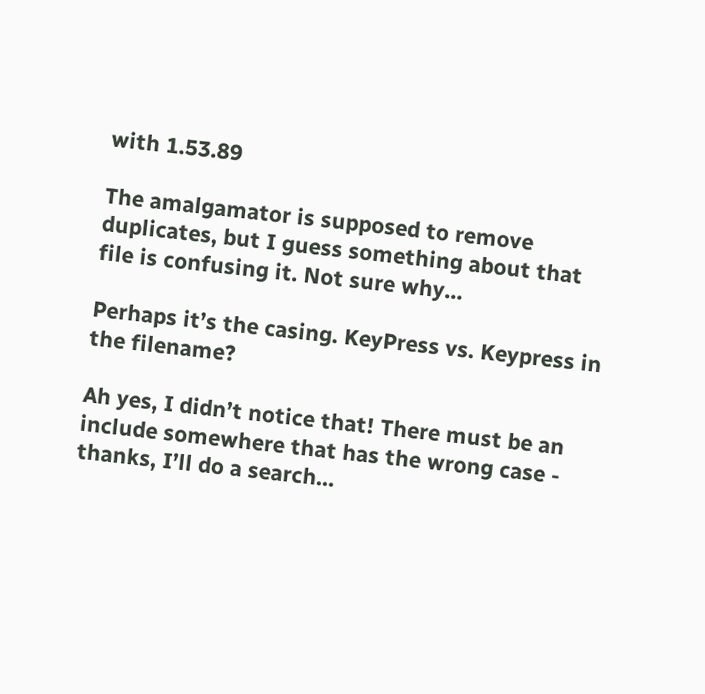with 1.53.89

The amalgamator is supposed to remove duplicates, but I guess something about that file is confusing it. Not sure why…

Perhaps it’s the casing. KeyPress vs. Keypress in the filename?

Ah yes, I didn’t notice that! There must be an include somewhere that has the wrong case - thanks, I’ll do a search…